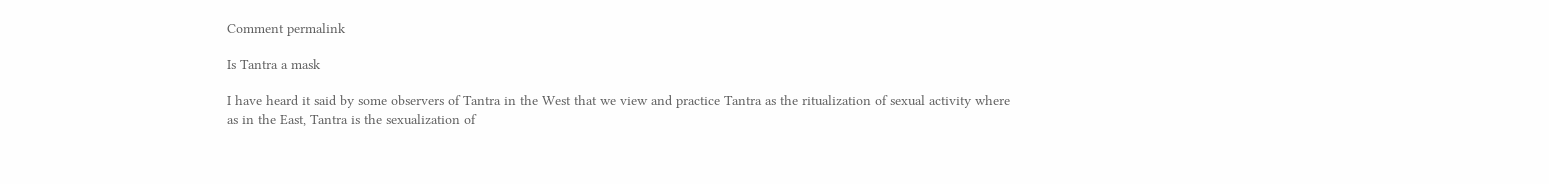Comment permalink

Is Tantra a mask

I have heard it said by some observers of Tantra in the West that we view and practice Tantra as the ritualization of sexual activity where as in the East, Tantra is the sexualization of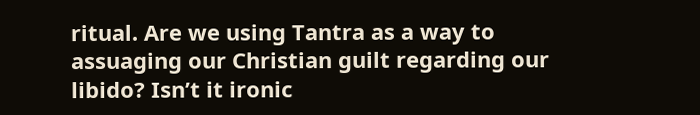ritual. Are we using Tantra as a way to assuaging our Christian guilt regarding our libido? Isn’t it ironic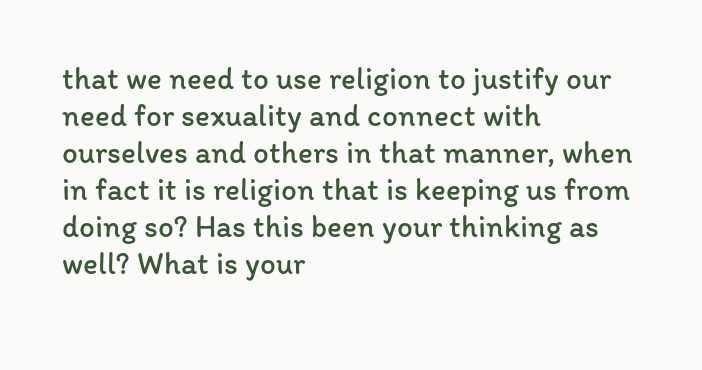that we need to use religion to justify our need for sexuality and connect with ourselves and others in that manner, when in fact it is religion that is keeping us from doing so? Has this been your thinking as well? What is your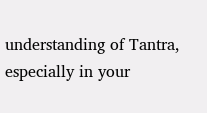understanding of Tantra, especially in your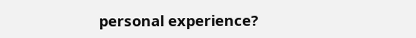personal experience?